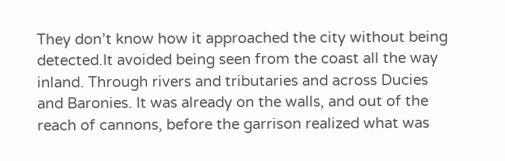They don’t know how it approached the city without being detected.It avoided being seen from the coast all the way inland. Through rivers and tributaries and across Ducies and Baronies. It was already on the walls, and out of the reach of cannons, before the garrison realized what was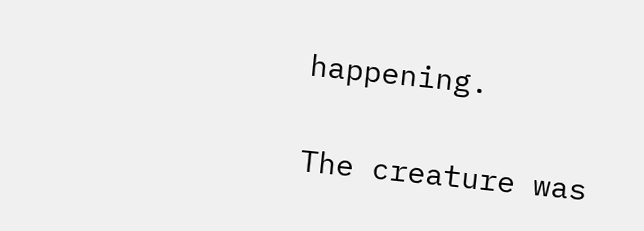happening.

The creature was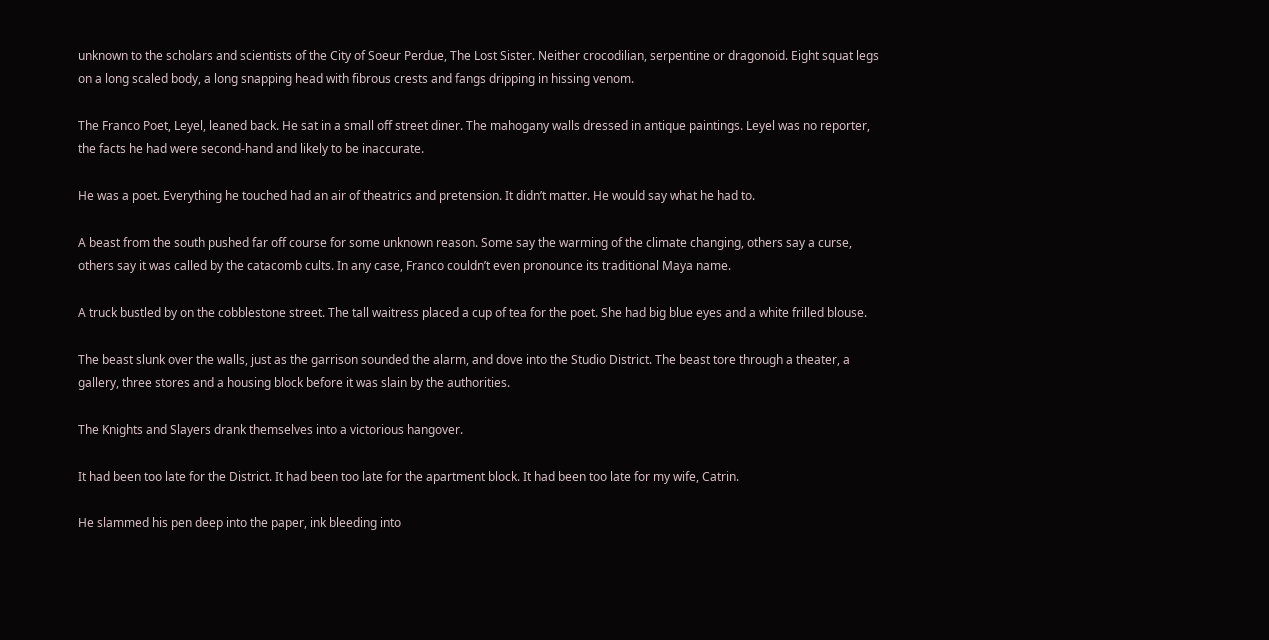unknown to the scholars and scientists of the City of Soeur Perdue, The Lost Sister. Neither crocodilian, serpentine or dragonoid. Eight squat legs on a long scaled body, a long snapping head with fibrous crests and fangs dripping in hissing venom.

The Franco Poet, Leyel, leaned back. He sat in a small off street diner. The mahogany walls dressed in antique paintings. Leyel was no reporter, the facts he had were second-hand and likely to be inaccurate.

He was a poet. Everything he touched had an air of theatrics and pretension. It didn’t matter. He would say what he had to.

A beast from the south pushed far off course for some unknown reason. Some say the warming of the climate changing, others say a curse, others say it was called by the catacomb cults. In any case, Franco couldn’t even pronounce its traditional Maya name.

A truck bustled by on the cobblestone street. The tall waitress placed a cup of tea for the poet. She had big blue eyes and a white frilled blouse.

The beast slunk over the walls, just as the garrison sounded the alarm, and dove into the Studio District. The beast tore through a theater, a gallery, three stores and a housing block before it was slain by the authorities.

The Knights and Slayers drank themselves into a victorious hangover.

It had been too late for the District. It had been too late for the apartment block. It had been too late for my wife, Catrin.

He slammed his pen deep into the paper, ink bleeding into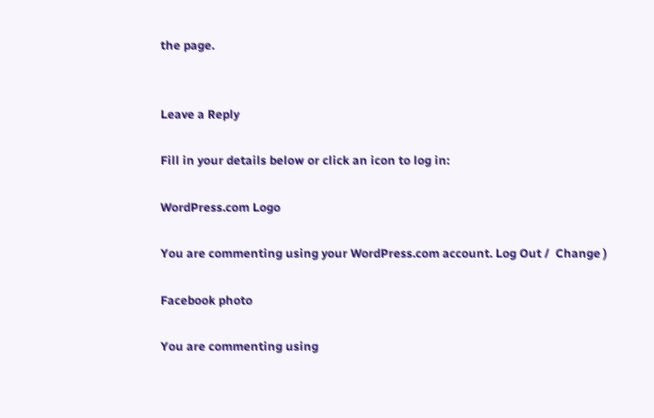the page.


Leave a Reply

Fill in your details below or click an icon to log in:

WordPress.com Logo

You are commenting using your WordPress.com account. Log Out /  Change )

Facebook photo

You are commenting using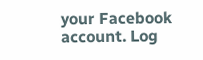your Facebook account. Log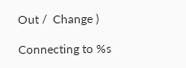Out /  Change )

Connecting to %s